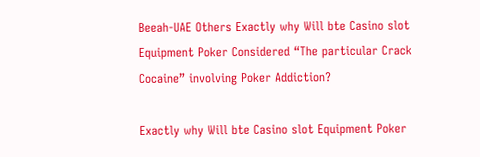Beeah-UAE Others Exactly why Will bte Casino slot Equipment Poker Considered “The particular Crack Cocaine” involving Poker Addiction?

Exactly why Will bte Casino slot Equipment Poker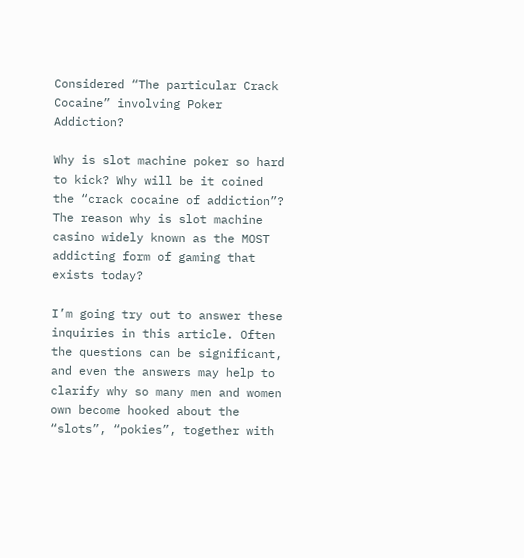Considered “The particular Crack Cocaine” involving Poker Addiction?

Why is slot machine poker so hard to kick? Why will be it coined the “crack cocaine of addiction”? The reason why is slot machine casino widely known as the MOST addicting form of gaming that exists today?

I’m going try out to answer these inquiries in this article. Often the questions can be significant, and even the answers may help to clarify why so many men and women own become hooked about the “slots”, “pokies”, together with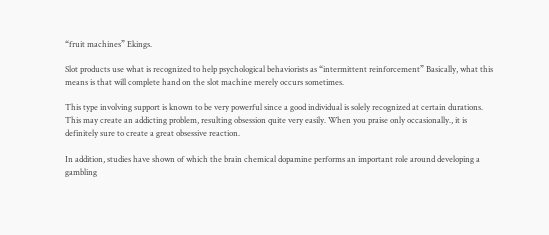“fruit machines” Ekings.

Slot products use what is recognized to help psychological behaviorists as “intermittent reinforcement” Basically, what this means is that will complete hand on the slot machine merely occurs sometimes.

This type involving support is known to be very powerful since a good individual is solely recognized at certain durations. This may create an addicting problem, resulting obsession quite very easily. When you praise only occasionally., it is definitely sure to create a great obsessive reaction.

In addition, studies have shown of which the brain chemical dopamine performs an important role around developing a gambling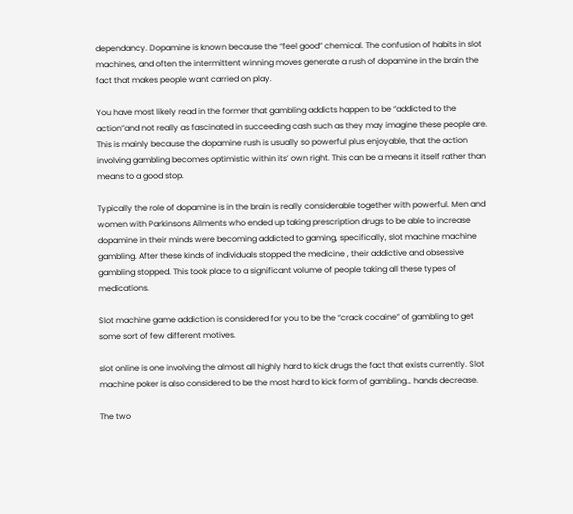dependancy. Dopamine is known because the “feel good” chemical. The confusion of habits in slot machines, and often the intermittent winning moves generate a rush of dopamine in the brain the fact that makes people want carried on play.

You have most likely read in the former that gambling addicts happen to be “addicted to the action”and not really as fascinated in succeeding cash such as they may imagine these people are. This is mainly because the dopamine rush is usually so powerful plus enjoyable, that the action involving gambling becomes optimistic within its’ own right. This can be a means it itself rather than means to a good stop.

Typically the role of dopamine is in the brain is really considerable together with powerful. Men and women with Parkinsons Ailments who ended up taking prescription drugs to be able to increase dopamine in their minds were becoming addicted to gaming, specifically, slot machine machine gambling. After these kinds of individuals stopped the medicine , their addictive and obsessive gambling stopped. This took place to a significant volume of people taking all these types of medications.

Slot machine game addiction is considered for you to be the “crack cocaine” of gambling to get some sort of few different motives.

slot online is one involving the almost all highly hard to kick drugs the fact that exists currently. Slot machine poker is also considered to be the most hard to kick form of gambling… hands decrease.

The two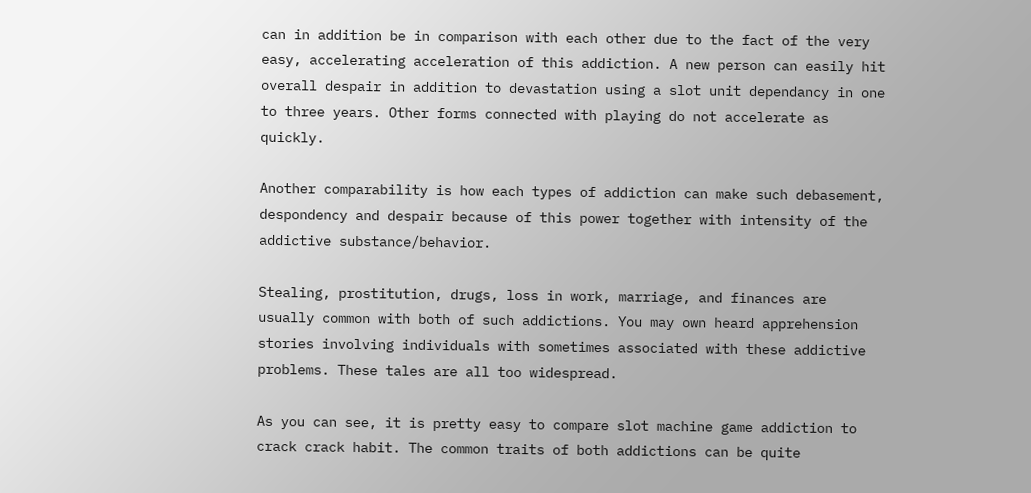can in addition be in comparison with each other due to the fact of the very easy, accelerating acceleration of this addiction. A new person can easily hit overall despair in addition to devastation using a slot unit dependancy in one to three years. Other forms connected with playing do not accelerate as quickly.

Another comparability is how each types of addiction can make such debasement, despondency and despair because of this power together with intensity of the addictive substance/behavior.

Stealing, prostitution, drugs, loss in work, marriage, and finances are usually common with both of such addictions. You may own heard apprehension stories involving individuals with sometimes associated with these addictive problems. These tales are all too widespread.

As you can see, it is pretty easy to compare slot machine game addiction to crack crack habit. The common traits of both addictions can be quite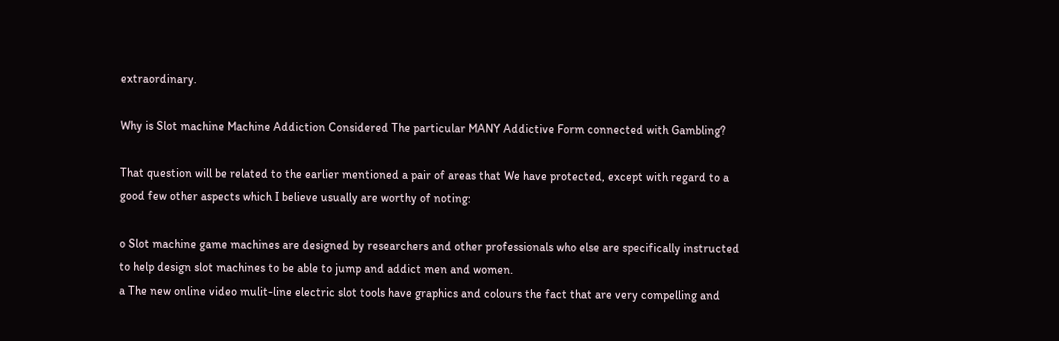extraordinary.

Why is Slot machine Machine Addiction Considered The particular MANY Addictive Form connected with Gambling?

That question will be related to the earlier mentioned a pair of areas that We have protected, except with regard to a good few other aspects which I believe usually are worthy of noting:

o Slot machine game machines are designed by researchers and other professionals who else are specifically instructed to help design slot machines to be able to jump and addict men and women.
a The new online video mulit-line electric slot tools have graphics and colours the fact that are very compelling and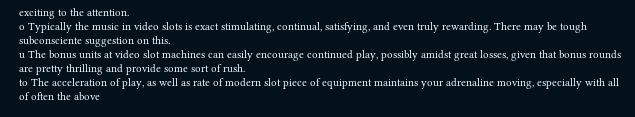exciting to the attention.
o Typically the music in video slots is exact stimulating, continual, satisfying, and even truly rewarding. There may be tough subconsciente suggestion on this.
u The bonus units at video slot machines can easily encourage continued play, possibly amidst great losses, given that bonus rounds are pretty thrilling and provide some sort of rush.
to The acceleration of play, as well as rate of modern slot piece of equipment maintains your adrenaline moving, especially with all of often the above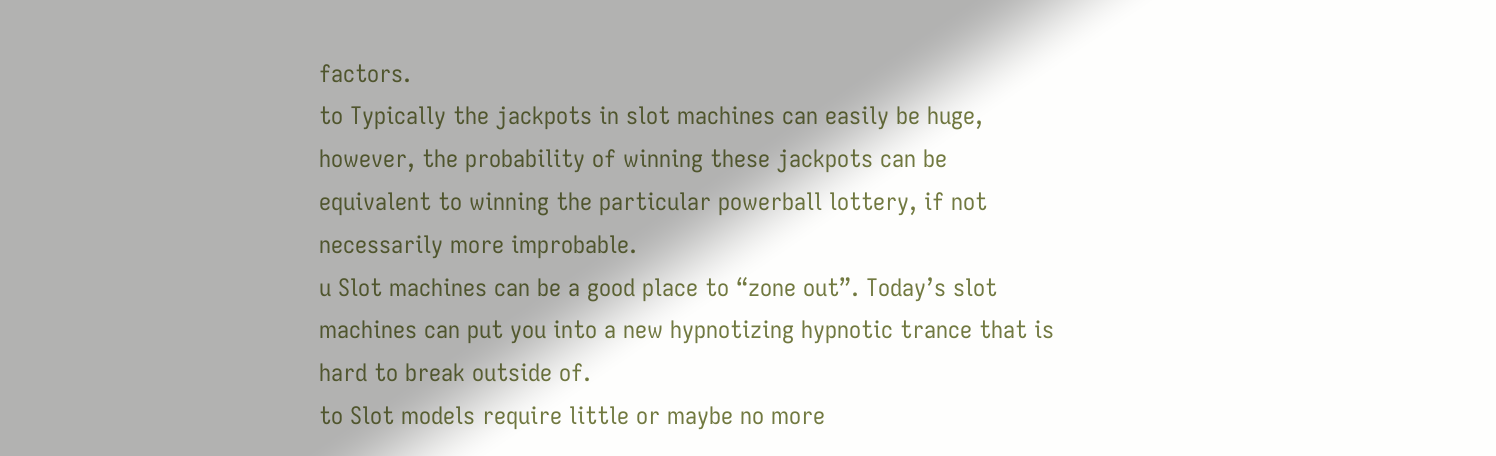factors.
to Typically the jackpots in slot machines can easily be huge, however, the probability of winning these jackpots can be equivalent to winning the particular powerball lottery, if not necessarily more improbable.
u Slot machines can be a good place to “zone out”. Today’s slot machines can put you into a new hypnotizing hypnotic trance that is hard to break outside of.
to Slot models require little or maybe no more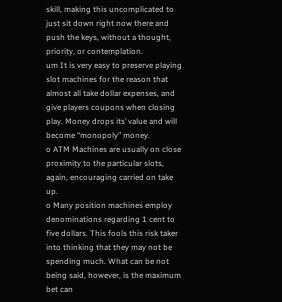skill, making this uncomplicated to just sit down right now there and push the keys, without a thought, priority, or contemplation.
um It is very easy to preserve playing slot machines for the reason that almost all take dollar expenses, and give players coupons when closing play. Money drops its’ value and will become “monopoly” money.
o ATM Machines are usually on close proximity to the particular slots, again, encouraging carried on take up.
o Many position machines employ denominations regarding 1 cent to five dollars. This fools this risk taker into thinking that they may not be spending much. What can be not being said, however, is the maximum bet can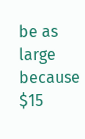be as large because $15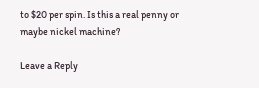to $20 per spin. Is this a real penny or maybe nickel machine?

Leave a Reply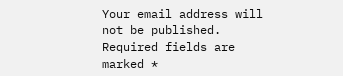Your email address will not be published. Required fields are marked *